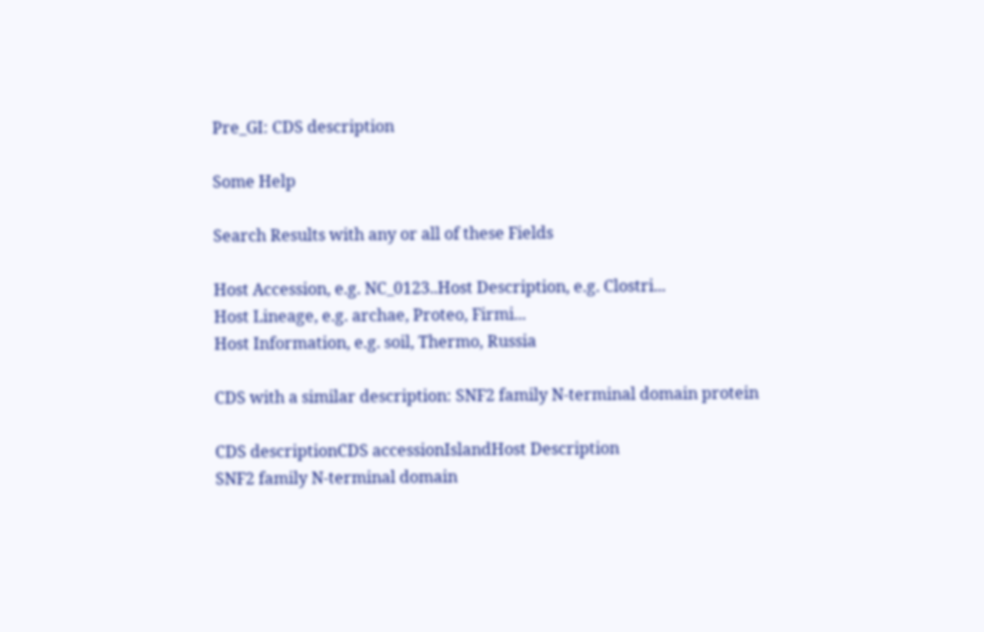Pre_GI: CDS description

Some Help

Search Results with any or all of these Fields

Host Accession, e.g. NC_0123..Host Description, e.g. Clostri...
Host Lineage, e.g. archae, Proteo, Firmi...
Host Information, e.g. soil, Thermo, Russia

CDS with a similar description: SNF2 family N-terminal domain protein

CDS descriptionCDS accessionIslandHost Description
SNF2 family N-terminal domain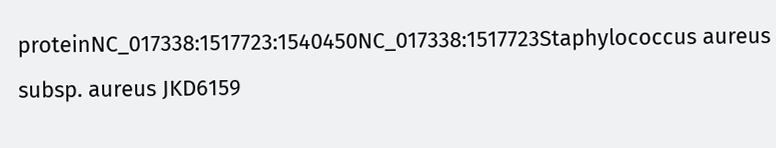proteinNC_017338:1517723:1540450NC_017338:1517723Staphylococcus aureus subsp. aureus JKD6159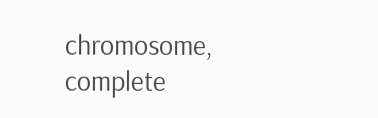chromosome, complete